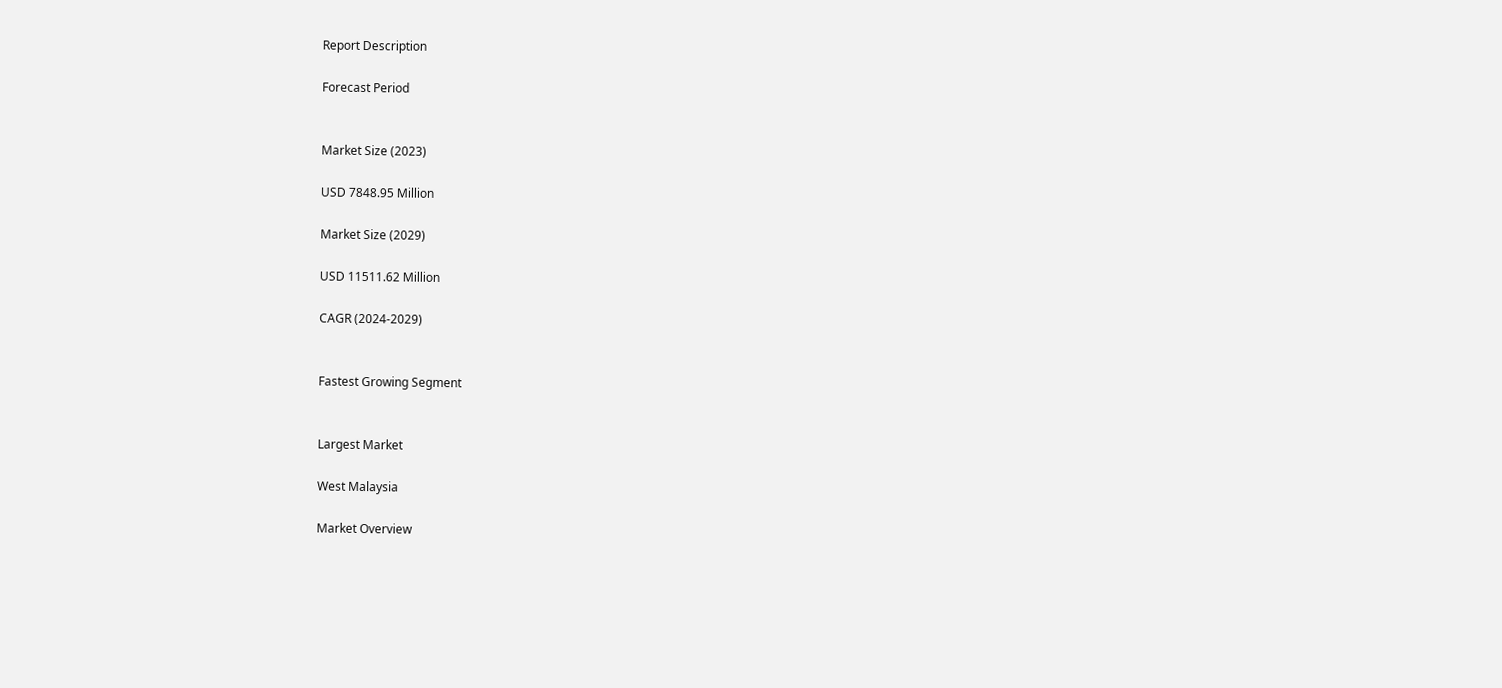Report Description

Forecast Period


Market Size (2023)

USD 7848.95 Million

Market Size (2029)

USD 11511.62 Million

CAGR (2024-2029)


Fastest Growing Segment


Largest Market

West Malaysia

Market Overview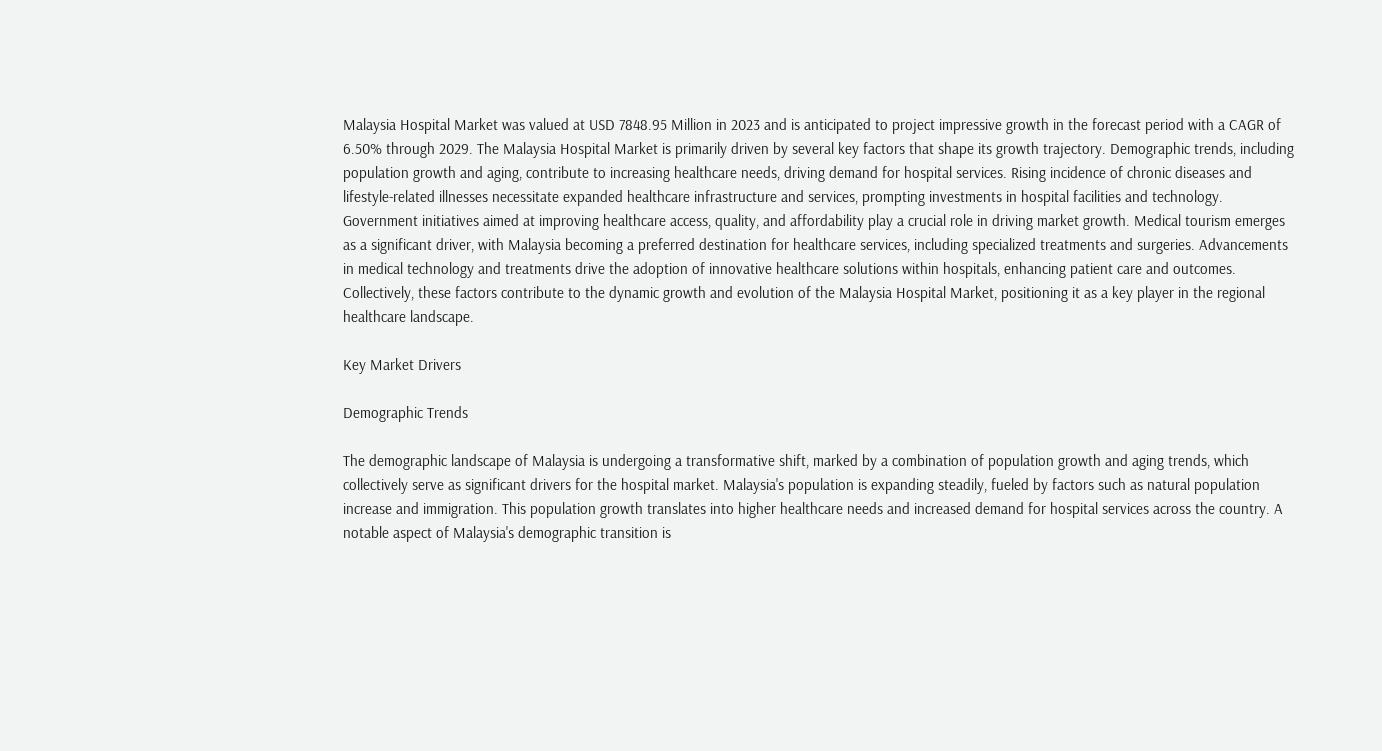Malaysia Hospital Market was valued at USD 7848.95 Million in 2023 and is anticipated to project impressive growth in the forecast period with a CAGR of 6.50% through 2029. The Malaysia Hospital Market is primarily driven by several key factors that shape its growth trajectory. Demographic trends, including population growth and aging, contribute to increasing healthcare needs, driving demand for hospital services. Rising incidence of chronic diseases and lifestyle-related illnesses necessitate expanded healthcare infrastructure and services, prompting investments in hospital facilities and technology. Government initiatives aimed at improving healthcare access, quality, and affordability play a crucial role in driving market growth. Medical tourism emerges as a significant driver, with Malaysia becoming a preferred destination for healthcare services, including specialized treatments and surgeries. Advancements in medical technology and treatments drive the adoption of innovative healthcare solutions within hospitals, enhancing patient care and outcomes. Collectively, these factors contribute to the dynamic growth and evolution of the Malaysia Hospital Market, positioning it as a key player in the regional healthcare landscape.

Key Market Drivers

Demographic Trends

The demographic landscape of Malaysia is undergoing a transformative shift, marked by a combination of population growth and aging trends, which collectively serve as significant drivers for the hospital market. Malaysia's population is expanding steadily, fueled by factors such as natural population increase and immigration. This population growth translates into higher healthcare needs and increased demand for hospital services across the country. A notable aspect of Malaysia's demographic transition is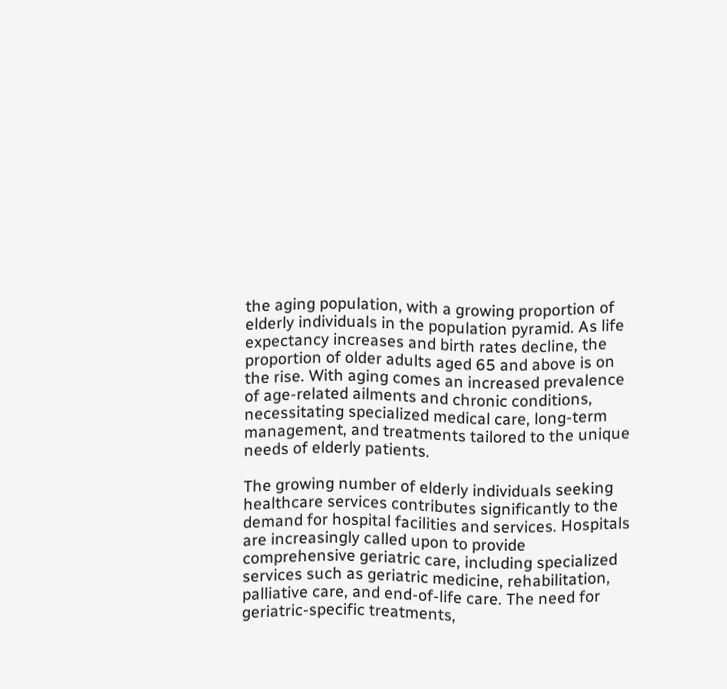the aging population, with a growing proportion of elderly individuals in the population pyramid. As life expectancy increases and birth rates decline, the proportion of older adults aged 65 and above is on the rise. With aging comes an increased prevalence of age-related ailments and chronic conditions, necessitating specialized medical care, long-term management, and treatments tailored to the unique needs of elderly patients.

The growing number of elderly individuals seeking healthcare services contributes significantly to the demand for hospital facilities and services. Hospitals are increasingly called upon to provide comprehensive geriatric care, including specialized services such as geriatric medicine, rehabilitation, palliative care, and end-of-life care. The need for geriatric-specific treatments,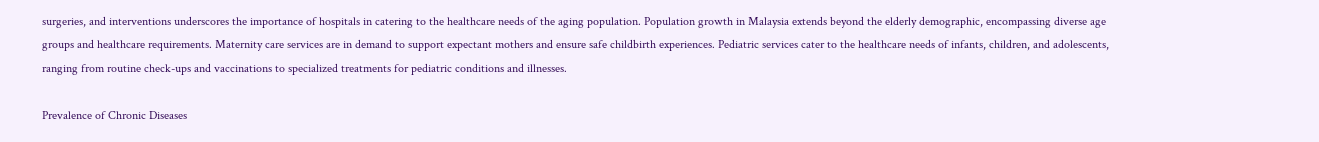surgeries, and interventions underscores the importance of hospitals in catering to the healthcare needs of the aging population. Population growth in Malaysia extends beyond the elderly demographic, encompassing diverse age groups and healthcare requirements. Maternity care services are in demand to support expectant mothers and ensure safe childbirth experiences. Pediatric services cater to the healthcare needs of infants, children, and adolescents, ranging from routine check-ups and vaccinations to specialized treatments for pediatric conditions and illnesses.

Prevalence of Chronic Diseases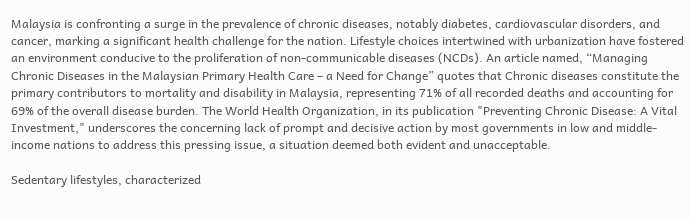Malaysia is confronting a surge in the prevalence of chronic diseases, notably diabetes, cardiovascular disorders, and cancer, marking a significant health challenge for the nation. Lifestyle choices intertwined with urbanization have fostered an environment conducive to the proliferation of non-communicable diseases (NCDs). An article named, “Managing Chronic Diseases in the Malaysian Primary Health Care – a Need for Change” quotes that Chronic diseases constitute the primary contributors to mortality and disability in Malaysia, representing 71% of all recorded deaths and accounting for 69% of the overall disease burden. The World Health Organization, in its publication "Preventing Chronic Disease: A Vital Investment," underscores the concerning lack of prompt and decisive action by most governments in low and middle-income nations to address this pressing issue, a situation deemed both evident and unacceptable.

Sedentary lifestyles, characterized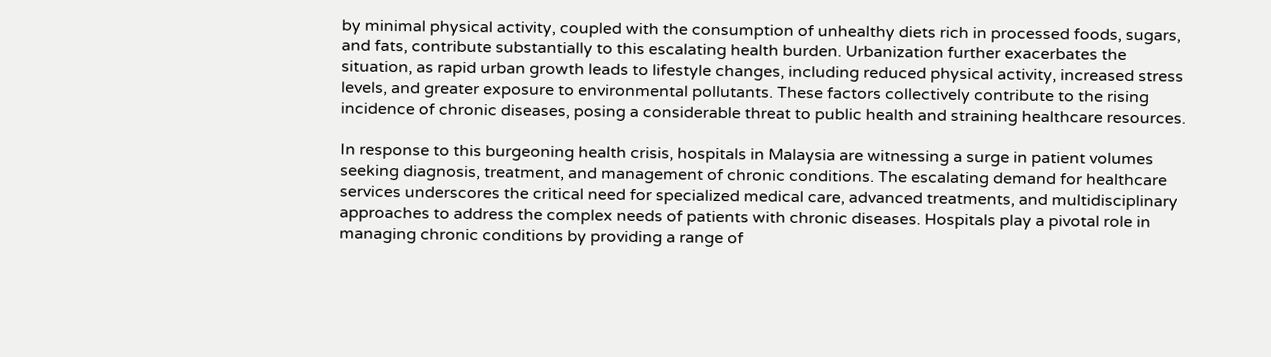by minimal physical activity, coupled with the consumption of unhealthy diets rich in processed foods, sugars, and fats, contribute substantially to this escalating health burden. Urbanization further exacerbates the situation, as rapid urban growth leads to lifestyle changes, including reduced physical activity, increased stress levels, and greater exposure to environmental pollutants. These factors collectively contribute to the rising incidence of chronic diseases, posing a considerable threat to public health and straining healthcare resources.

In response to this burgeoning health crisis, hospitals in Malaysia are witnessing a surge in patient volumes seeking diagnosis, treatment, and management of chronic conditions. The escalating demand for healthcare services underscores the critical need for specialized medical care, advanced treatments, and multidisciplinary approaches to address the complex needs of patients with chronic diseases. Hospitals play a pivotal role in managing chronic conditions by providing a range of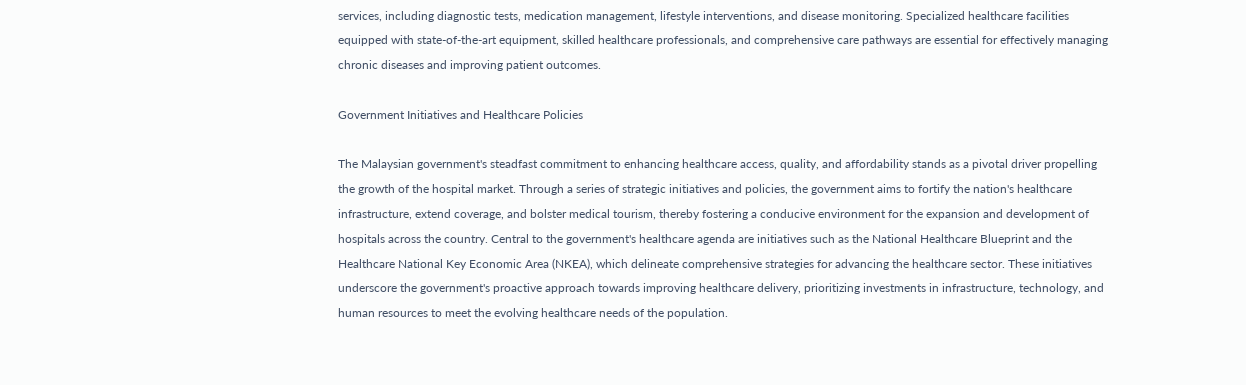services, including diagnostic tests, medication management, lifestyle interventions, and disease monitoring. Specialized healthcare facilities equipped with state-of-the-art equipment, skilled healthcare professionals, and comprehensive care pathways are essential for effectively managing chronic diseases and improving patient outcomes.

Government Initiatives and Healthcare Policies

The Malaysian government's steadfast commitment to enhancing healthcare access, quality, and affordability stands as a pivotal driver propelling the growth of the hospital market. Through a series of strategic initiatives and policies, the government aims to fortify the nation's healthcare infrastructure, extend coverage, and bolster medical tourism, thereby fostering a conducive environment for the expansion and development of hospitals across the country. Central to the government's healthcare agenda are initiatives such as the National Healthcare Blueprint and the Healthcare National Key Economic Area (NKEA), which delineate comprehensive strategies for advancing the healthcare sector. These initiatives underscore the government's proactive approach towards improving healthcare delivery, prioritizing investments in infrastructure, technology, and human resources to meet the evolving healthcare needs of the population.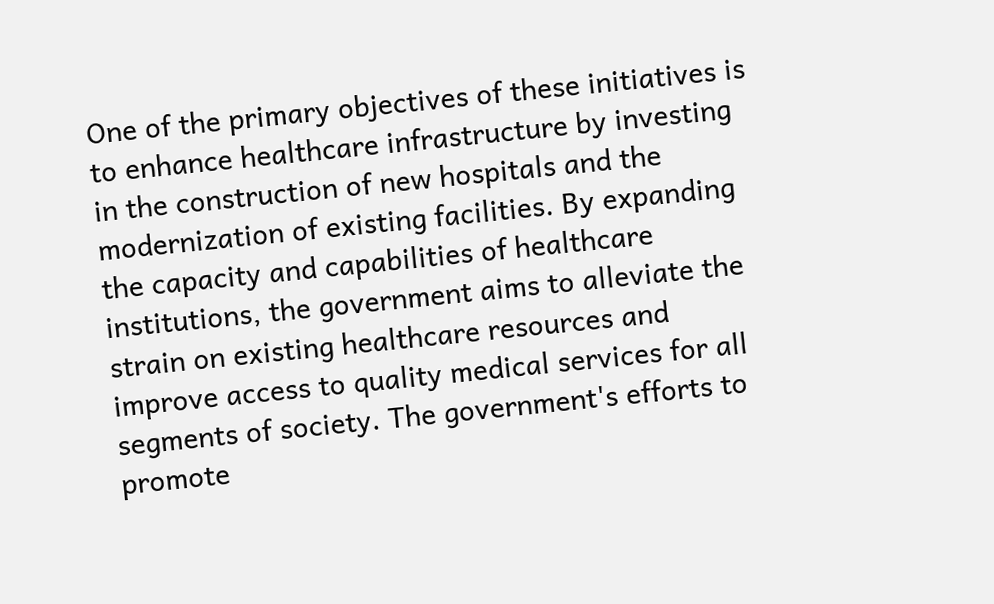One of the primary objectives of these initiatives is to enhance healthcare infrastructure by investing in the construction of new hospitals and the modernization of existing facilities. By expanding the capacity and capabilities of healthcare institutions, the government aims to alleviate the strain on existing healthcare resources and improve access to quality medical services for all segments of society. The government's efforts to promote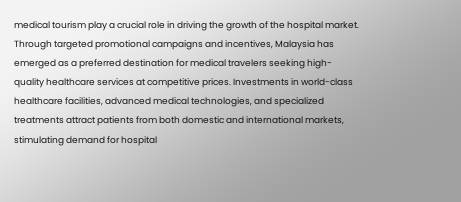medical tourism play a crucial role in driving the growth of the hospital market. Through targeted promotional campaigns and incentives, Malaysia has emerged as a preferred destination for medical travelers seeking high-quality healthcare services at competitive prices. Investments in world-class healthcare facilities, advanced medical technologies, and specialized treatments attract patients from both domestic and international markets, stimulating demand for hospital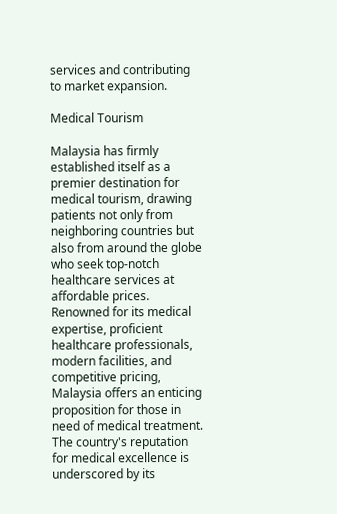services and contributing to market expansion.

Medical Tourism

Malaysia has firmly established itself as a premier destination for medical tourism, drawing patients not only from neighboring countries but also from around the globe who seek top-notch healthcare services at affordable prices. Renowned for its medical expertise, proficient healthcare professionals, modern facilities, and competitive pricing, Malaysia offers an enticing proposition for those in need of medical treatment. The country's reputation for medical excellence is underscored by its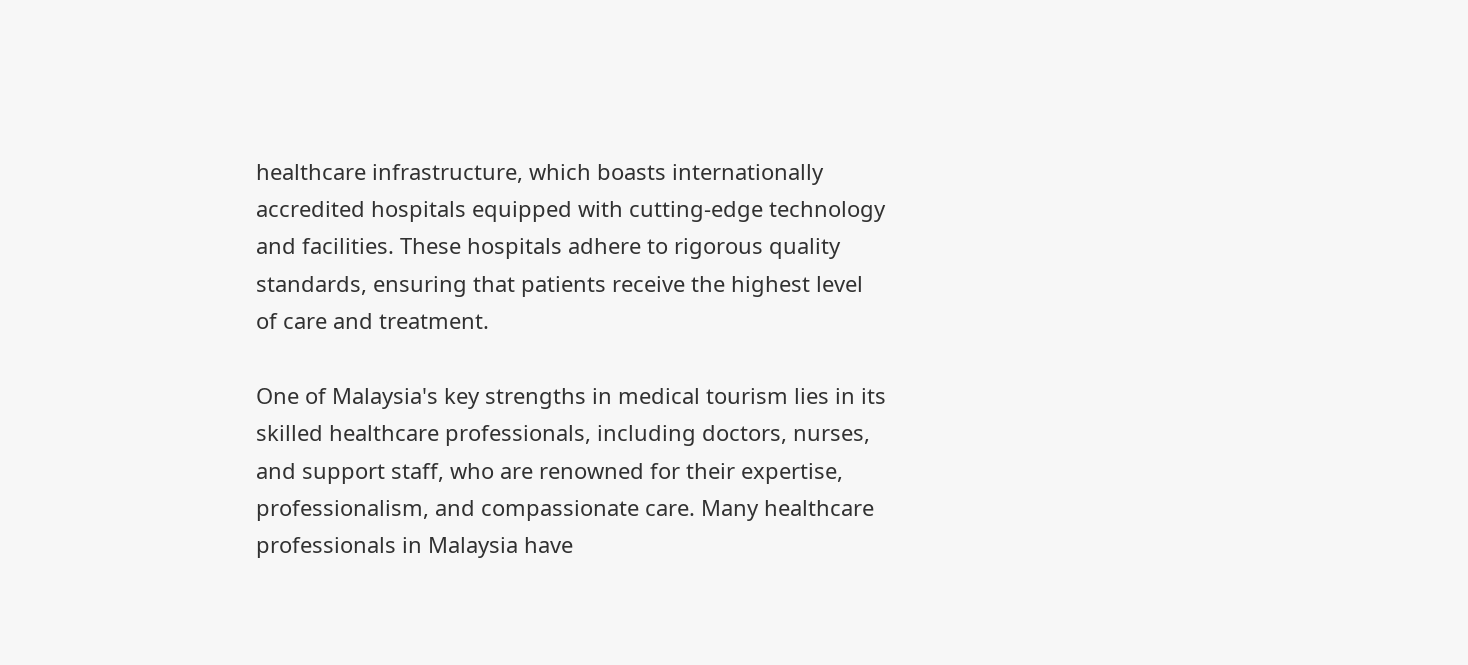healthcare infrastructure, which boasts internationally accredited hospitals equipped with cutting-edge technology and facilities. These hospitals adhere to rigorous quality standards, ensuring that patients receive the highest level of care and treatment.

One of Malaysia's key strengths in medical tourism lies in its skilled healthcare professionals, including doctors, nurses, and support staff, who are renowned for their expertise, professionalism, and compassionate care. Many healthcare professionals in Malaysia have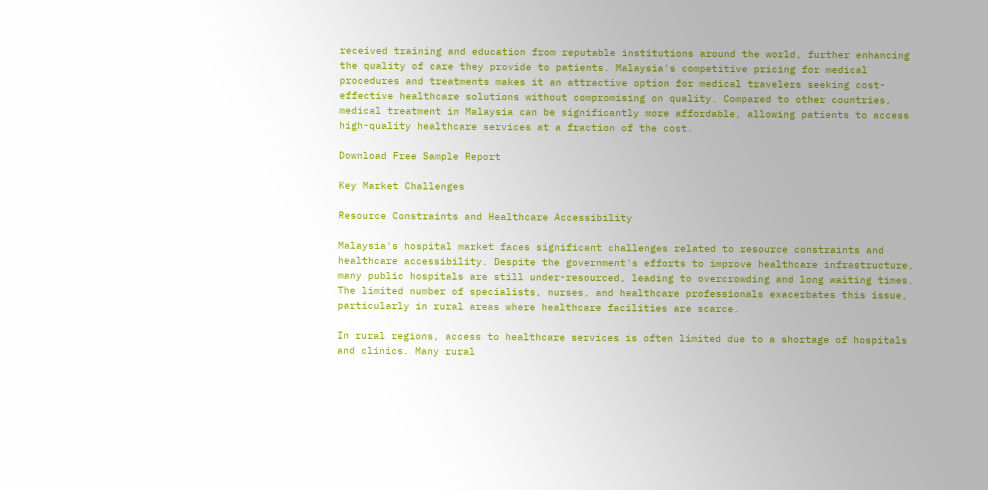received training and education from reputable institutions around the world, further enhancing the quality of care they provide to patients. Malaysia's competitive pricing for medical procedures and treatments makes it an attractive option for medical travelers seeking cost-effective healthcare solutions without compromising on quality. Compared to other countries, medical treatment in Malaysia can be significantly more affordable, allowing patients to access high-quality healthcare services at a fraction of the cost.

Download Free Sample Report

Key Market Challenges

Resource Constraints and Healthcare Accessibility

Malaysia's hospital market faces significant challenges related to resource constraints and healthcare accessibility. Despite the government's efforts to improve healthcare infrastructure, many public hospitals are still under-resourced, leading to overcrowding and long waiting times. The limited number of specialists, nurses, and healthcare professionals exacerbates this issue, particularly in rural areas where healthcare facilities are scarce.

In rural regions, access to healthcare services is often limited due to a shortage of hospitals and clinics. Many rural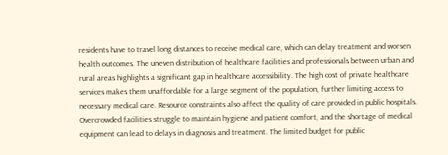residents have to travel long distances to receive medical care, which can delay treatment and worsen health outcomes. The uneven distribution of healthcare facilities and professionals between urban and rural areas highlights a significant gap in healthcare accessibility. The high cost of private healthcare services makes them unaffordable for a large segment of the population, further limiting access to necessary medical care. Resource constraints also affect the quality of care provided in public hospitals. Overcrowded facilities struggle to maintain hygiene and patient comfort, and the shortage of medical equipment can lead to delays in diagnosis and treatment. The limited budget for public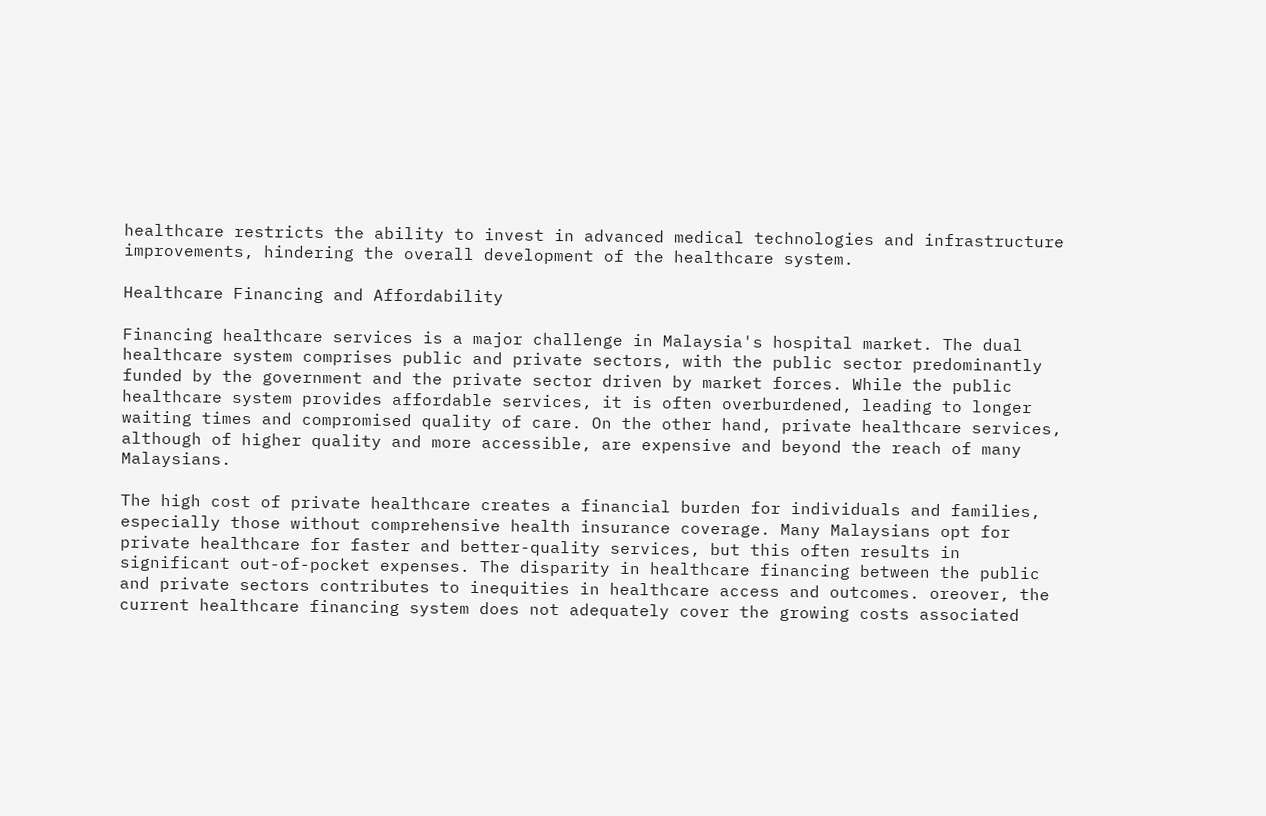healthcare restricts the ability to invest in advanced medical technologies and infrastructure improvements, hindering the overall development of the healthcare system.

Healthcare Financing and Affordability

Financing healthcare services is a major challenge in Malaysia's hospital market. The dual healthcare system comprises public and private sectors, with the public sector predominantly funded by the government and the private sector driven by market forces. While the public healthcare system provides affordable services, it is often overburdened, leading to longer waiting times and compromised quality of care. On the other hand, private healthcare services, although of higher quality and more accessible, are expensive and beyond the reach of many Malaysians.

The high cost of private healthcare creates a financial burden for individuals and families, especially those without comprehensive health insurance coverage. Many Malaysians opt for private healthcare for faster and better-quality services, but this often results in significant out-of-pocket expenses. The disparity in healthcare financing between the public and private sectors contributes to inequities in healthcare access and outcomes. oreover, the current healthcare financing system does not adequately cover the growing costs associated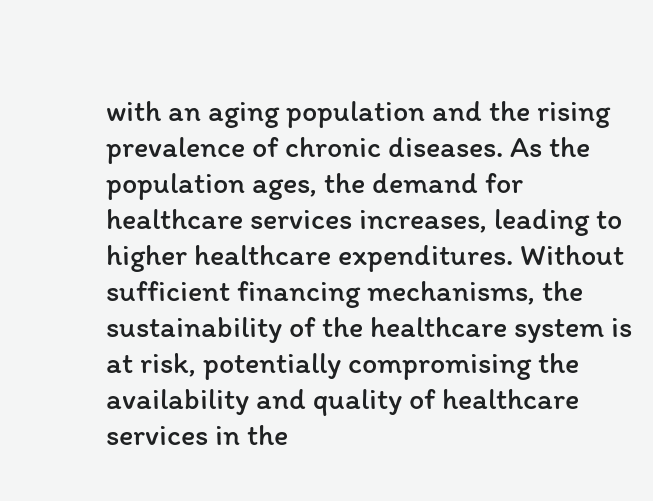with an aging population and the rising prevalence of chronic diseases. As the population ages, the demand for healthcare services increases, leading to higher healthcare expenditures. Without sufficient financing mechanisms, the sustainability of the healthcare system is at risk, potentially compromising the availability and quality of healthcare services in the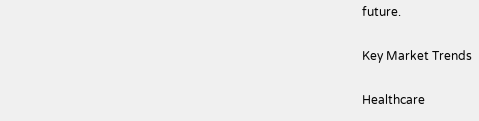future.

Key Market Trends

Healthcare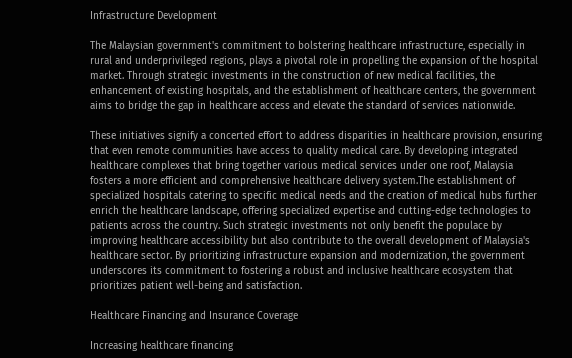Infrastructure Development

The Malaysian government's commitment to bolstering healthcare infrastructure, especially in rural and underprivileged regions, plays a pivotal role in propelling the expansion of the hospital market. Through strategic investments in the construction of new medical facilities, the enhancement of existing hospitals, and the establishment of healthcare centers, the government aims to bridge the gap in healthcare access and elevate the standard of services nationwide.

These initiatives signify a concerted effort to address disparities in healthcare provision, ensuring that even remote communities have access to quality medical care. By developing integrated healthcare complexes that bring together various medical services under one roof, Malaysia fosters a more efficient and comprehensive healthcare delivery system.The establishment of specialized hospitals catering to specific medical needs and the creation of medical hubs further enrich the healthcare landscape, offering specialized expertise and cutting-edge technologies to patients across the country. Such strategic investments not only benefit the populace by improving healthcare accessibility but also contribute to the overall development of Malaysia's healthcare sector. By prioritizing infrastructure expansion and modernization, the government underscores its commitment to fostering a robust and inclusive healthcare ecosystem that prioritizes patient well-being and satisfaction.

Healthcare Financing and Insurance Coverage

Increasing healthcare financing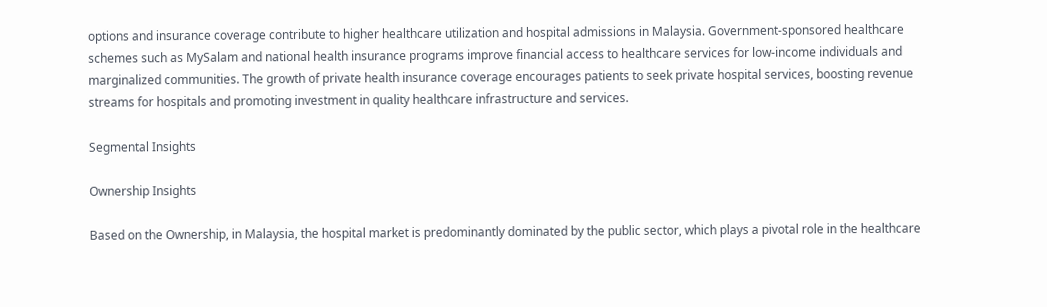options and insurance coverage contribute to higher healthcare utilization and hospital admissions in Malaysia. Government-sponsored healthcare schemes such as MySalam and national health insurance programs improve financial access to healthcare services for low-income individuals and marginalized communities. The growth of private health insurance coverage encourages patients to seek private hospital services, boosting revenue streams for hospitals and promoting investment in quality healthcare infrastructure and services.

Segmental Insights

Ownership Insights

Based on the Ownership, in Malaysia, the hospital market is predominantly dominated by the public sector, which plays a pivotal role in the healthcare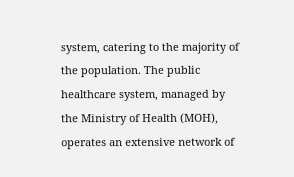system, catering to the majority of the population. The public healthcare system, managed by the Ministry of Health (MOH), operates an extensive network of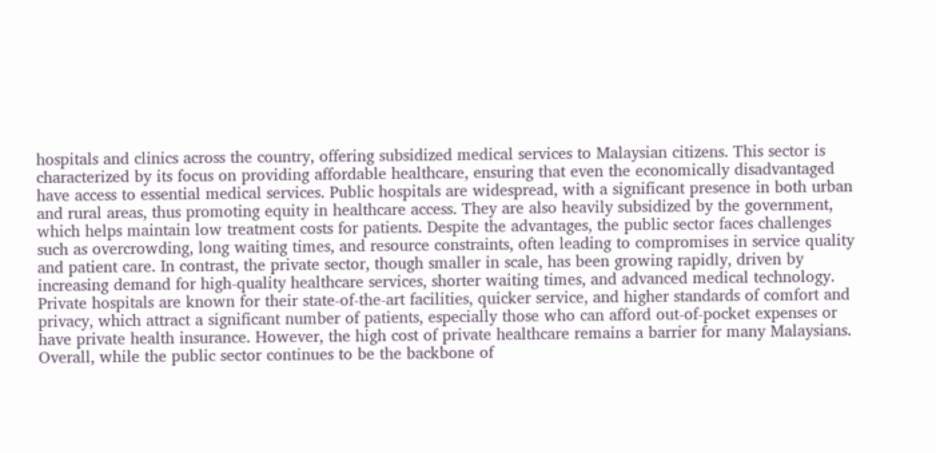hospitals and clinics across the country, offering subsidized medical services to Malaysian citizens. This sector is characterized by its focus on providing affordable healthcare, ensuring that even the economically disadvantaged have access to essential medical services. Public hospitals are widespread, with a significant presence in both urban and rural areas, thus promoting equity in healthcare access. They are also heavily subsidized by the government, which helps maintain low treatment costs for patients. Despite the advantages, the public sector faces challenges such as overcrowding, long waiting times, and resource constraints, often leading to compromises in service quality and patient care. In contrast, the private sector, though smaller in scale, has been growing rapidly, driven by increasing demand for high-quality healthcare services, shorter waiting times, and advanced medical technology. Private hospitals are known for their state-of-the-art facilities, quicker service, and higher standards of comfort and privacy, which attract a significant number of patients, especially those who can afford out-of-pocket expenses or have private health insurance. However, the high cost of private healthcare remains a barrier for many Malaysians. Overall, while the public sector continues to be the backbone of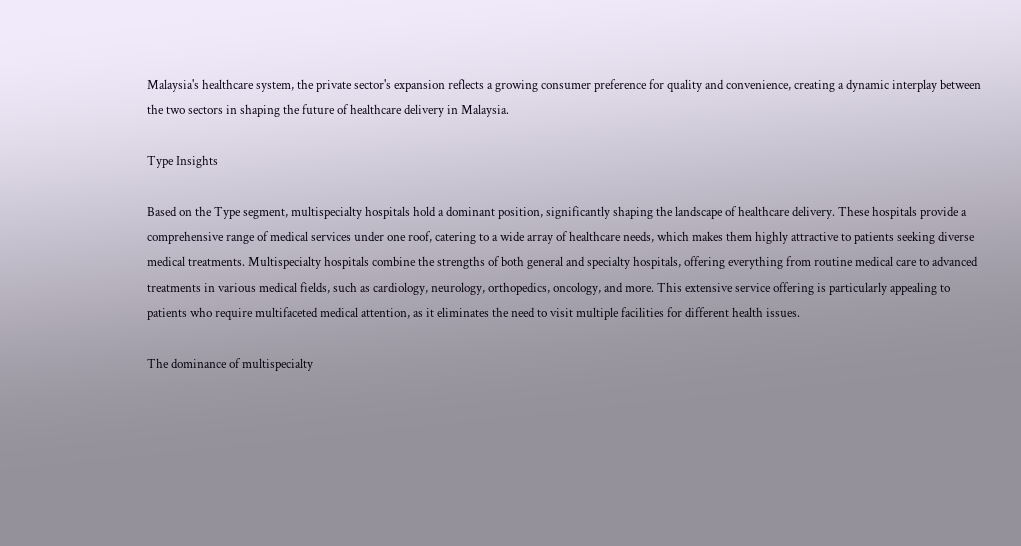Malaysia's healthcare system, the private sector's expansion reflects a growing consumer preference for quality and convenience, creating a dynamic interplay between the two sectors in shaping the future of healthcare delivery in Malaysia.

Type Insights

Based on the Type segment, multispecialty hospitals hold a dominant position, significantly shaping the landscape of healthcare delivery. These hospitals provide a comprehensive range of medical services under one roof, catering to a wide array of healthcare needs, which makes them highly attractive to patients seeking diverse medical treatments. Multispecialty hospitals combine the strengths of both general and specialty hospitals, offering everything from routine medical care to advanced treatments in various medical fields, such as cardiology, neurology, orthopedics, oncology, and more. This extensive service offering is particularly appealing to patients who require multifaceted medical attention, as it eliminates the need to visit multiple facilities for different health issues.

The dominance of multispecialty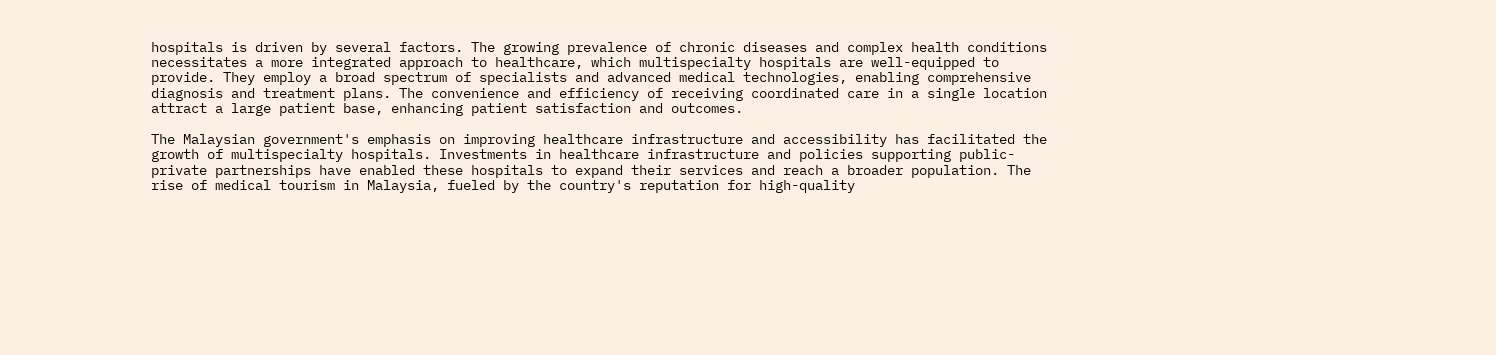hospitals is driven by several factors. The growing prevalence of chronic diseases and complex health conditions necessitates a more integrated approach to healthcare, which multispecialty hospitals are well-equipped to provide. They employ a broad spectrum of specialists and advanced medical technologies, enabling comprehensive diagnosis and treatment plans. The convenience and efficiency of receiving coordinated care in a single location attract a large patient base, enhancing patient satisfaction and outcomes.

The Malaysian government's emphasis on improving healthcare infrastructure and accessibility has facilitated the growth of multispecialty hospitals. Investments in healthcare infrastructure and policies supporting public-private partnerships have enabled these hospitals to expand their services and reach a broader population. The rise of medical tourism in Malaysia, fueled by the country's reputation for high-quality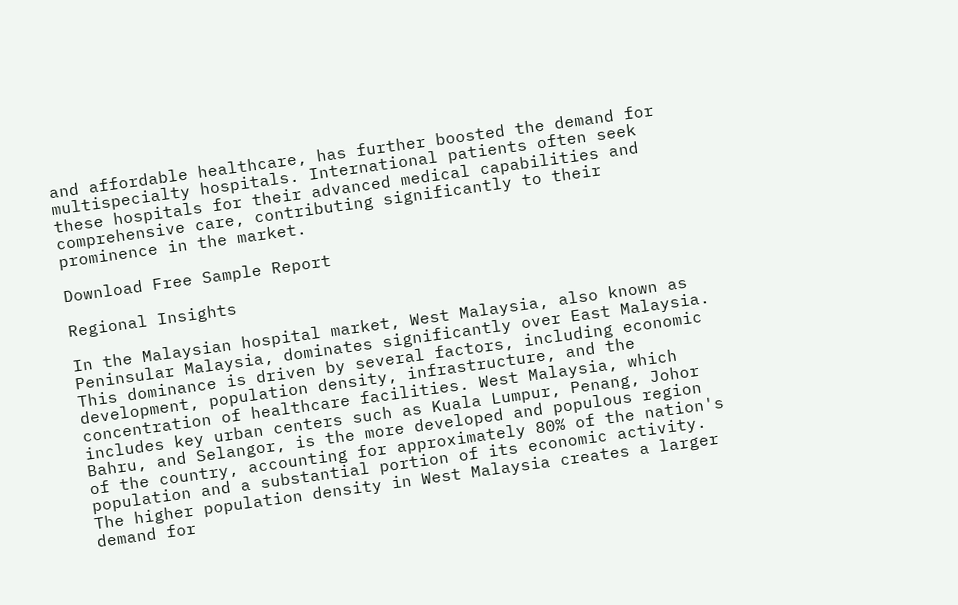and affordable healthcare, has further boosted the demand for multispecialty hospitals. International patients often seek these hospitals for their advanced medical capabilities and comprehensive care, contributing significantly to their prominence in the market.

Download Free Sample Report

Regional Insights

In the Malaysian hospital market, West Malaysia, also known as Peninsular Malaysia, dominates significantly over East Malaysia. This dominance is driven by several factors, including economic development, population density, infrastructure, and the concentration of healthcare facilities. West Malaysia, which includes key urban centers such as Kuala Lumpur, Penang, Johor Bahru, and Selangor, is the more developed and populous region of the country, accounting for approximately 80% of the nation's population and a substantial portion of its economic activity. The higher population density in West Malaysia creates a larger demand for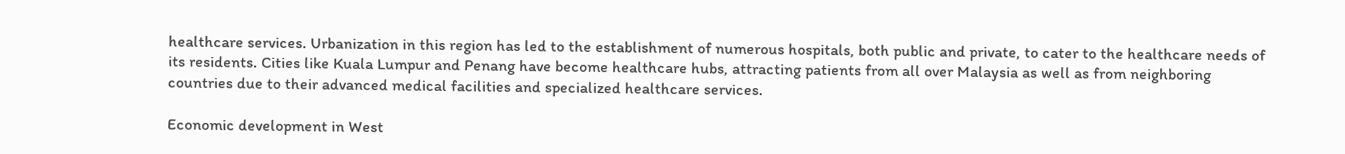healthcare services. Urbanization in this region has led to the establishment of numerous hospitals, both public and private, to cater to the healthcare needs of its residents. Cities like Kuala Lumpur and Penang have become healthcare hubs, attracting patients from all over Malaysia as well as from neighboring countries due to their advanced medical facilities and specialized healthcare services.

Economic development in West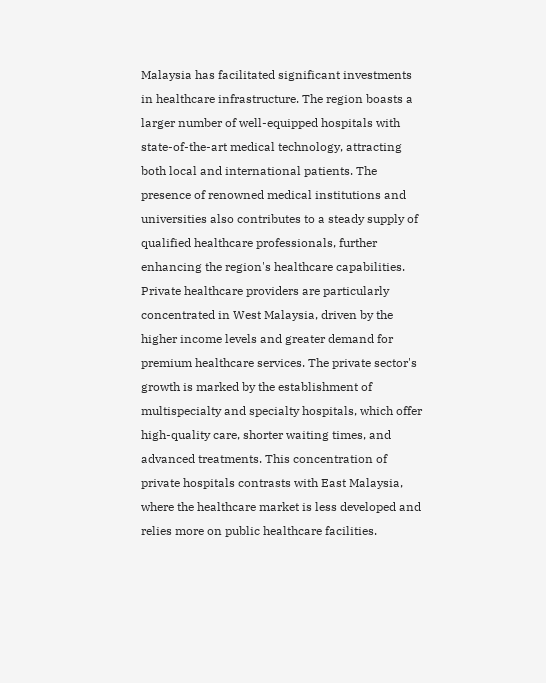Malaysia has facilitated significant investments in healthcare infrastructure. The region boasts a larger number of well-equipped hospitals with state-of-the-art medical technology, attracting both local and international patients. The presence of renowned medical institutions and universities also contributes to a steady supply of qualified healthcare professionals, further enhancing the region's healthcare capabilities. Private healthcare providers are particularly concentrated in West Malaysia, driven by the higher income levels and greater demand for premium healthcare services. The private sector's growth is marked by the establishment of multispecialty and specialty hospitals, which offer high-quality care, shorter waiting times, and advanced treatments. This concentration of private hospitals contrasts with East Malaysia, where the healthcare market is less developed and relies more on public healthcare facilities.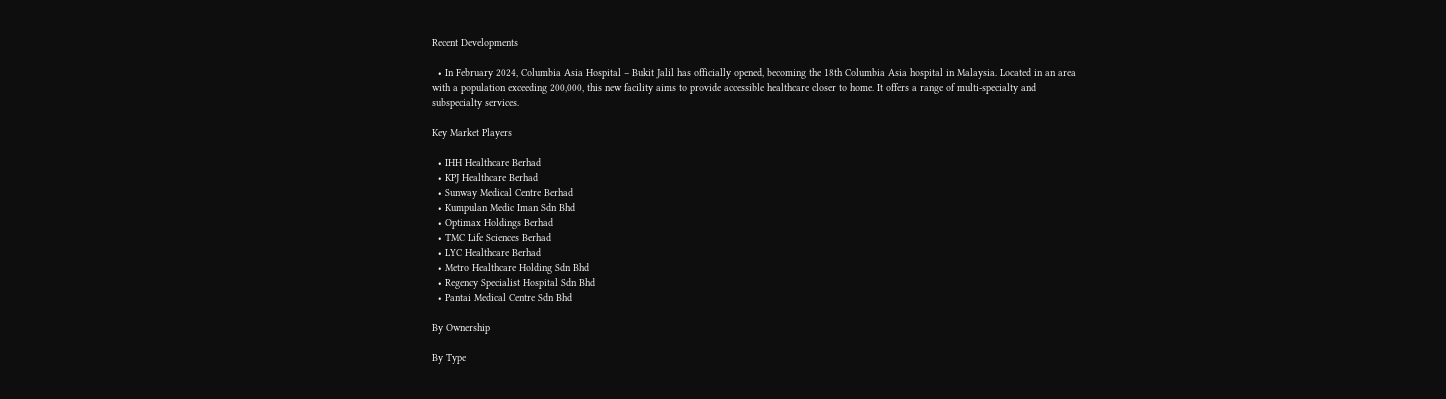Recent Developments

  • In February 2024, Columbia Asia Hospital – Bukit Jalil has officially opened, becoming the 18th Columbia Asia hospital in Malaysia. Located in an area with a population exceeding 200,000, this new facility aims to provide accessible healthcare closer to home. It offers a range of multi-specialty and subspecialty services.

Key Market Players

  • IHH Healthcare Berhad
  • KPJ Healthcare Berhad
  • Sunway Medical Centre Berhad
  • Kumpulan Medic Iman Sdn Bhd
  • Optimax Holdings Berhad
  • TMC Life Sciences Berhad
  • LYC Healthcare Berhad
  • Metro Healthcare Holding Sdn Bhd
  • Regency Specialist Hospital Sdn Bhd
  • Pantai Medical Centre Sdn Bhd

By Ownership

By Type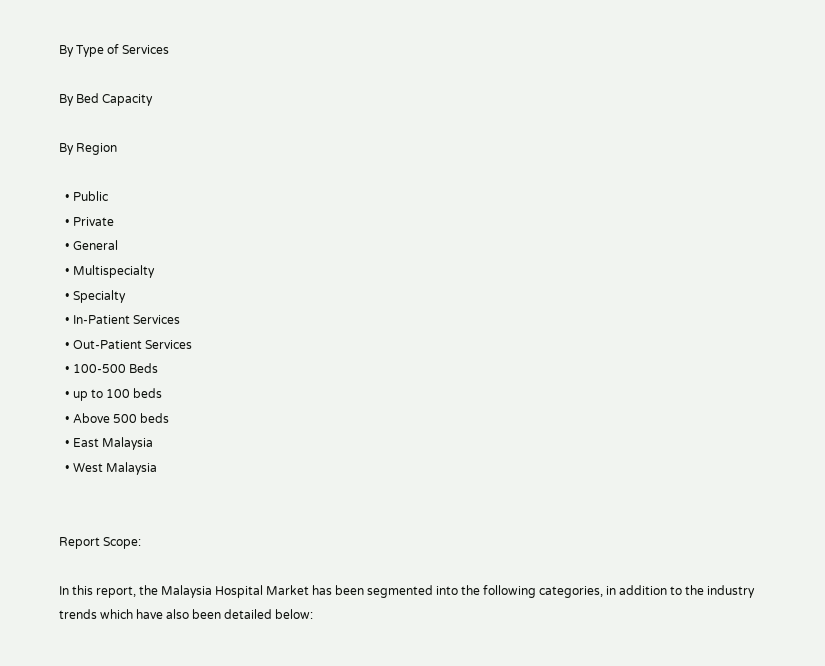By Type of Services

By Bed Capacity

By Region

  • Public
  • Private
  • General
  • Multispecialty
  • Specialty
  • In-Patient Services
  • Out-Patient Services
  • 100-500 Beds
  • up to 100 beds
  • Above 500 beds
  • East Malaysia
  • West Malaysia


Report Scope:

In this report, the Malaysia Hospital Market has been segmented into the following categories, in addition to the industry trends which have also been detailed below: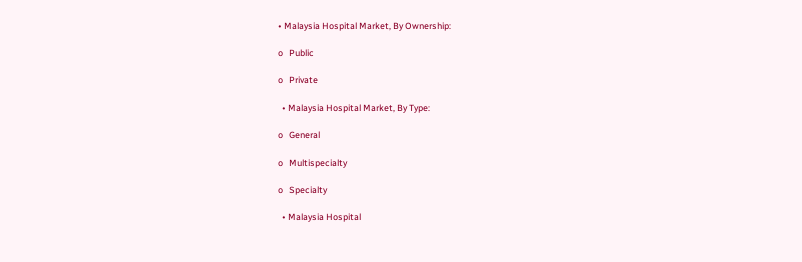• Malaysia Hospital Market, By Ownership:

o   Public

o   Private

  • Malaysia Hospital Market, By Type:

o   General

o   Multispecialty

o   Specialty

  • Malaysia Hospital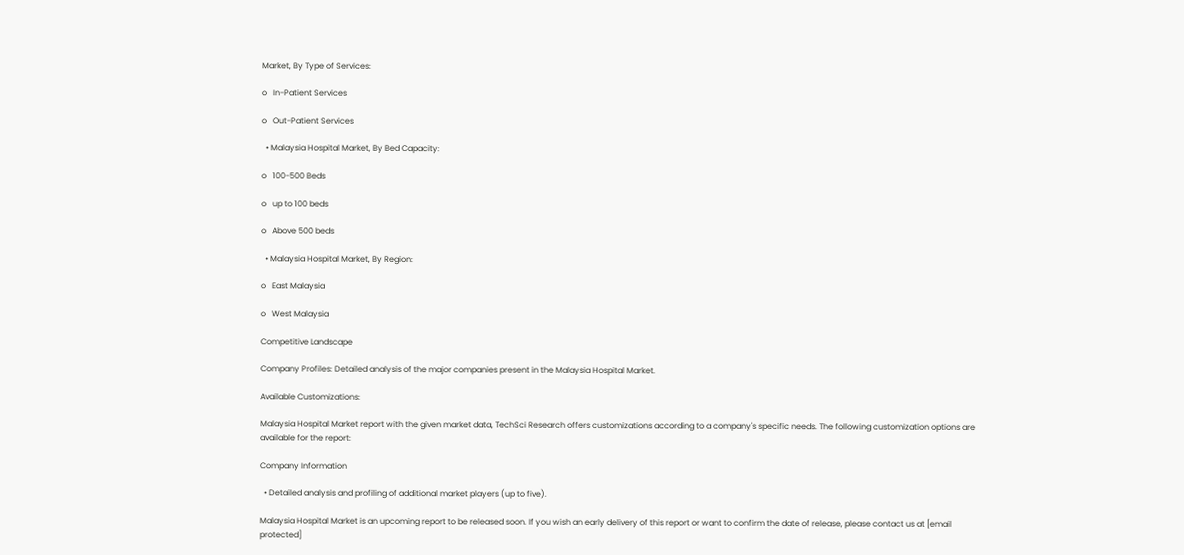Market, By Type of Services:

o   In-Patient Services

o   Out-Patient Services

  • Malaysia Hospital Market, By Bed Capacity:

o   100-500 Beds

o   up to 100 beds

o   Above 500 beds

  • Malaysia Hospital Market, By Region:

o   East Malaysia

o   West Malaysia

Competitive Landscape

Company Profiles: Detailed analysis of the major companies present in the Malaysia Hospital Market.

Available Customizations:

Malaysia Hospital Market report with the given market data, TechSci Research offers customizations according to a company's specific needs. The following customization options are available for the report:

Company Information

  • Detailed analysis and profiling of additional market players (up to five).

Malaysia Hospital Market is an upcoming report to be released soon. If you wish an early delivery of this report or want to confirm the date of release, please contact us at [email protected]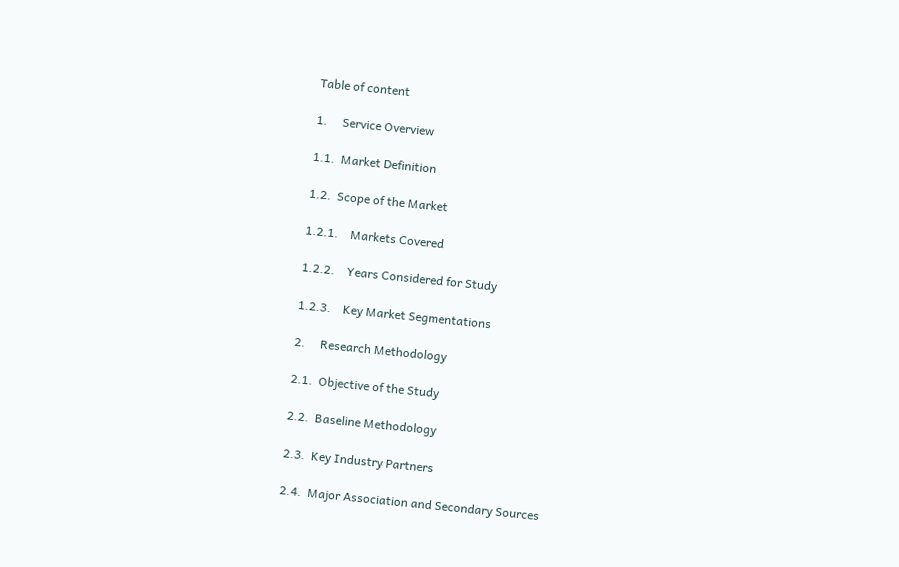Table of content

1.     Service Overview

1.1.  Market Definition

1.2.  Scope of the Market

1.2.1.    Markets Covered

1.2.2.    Years Considered for Study

1.2.3.    Key Market Segmentations

2.     Research Methodology

2.1.  Objective of the Study

2.2.  Baseline Methodology

2.3.  Key Industry Partners

2.4.  Major Association and Secondary Sources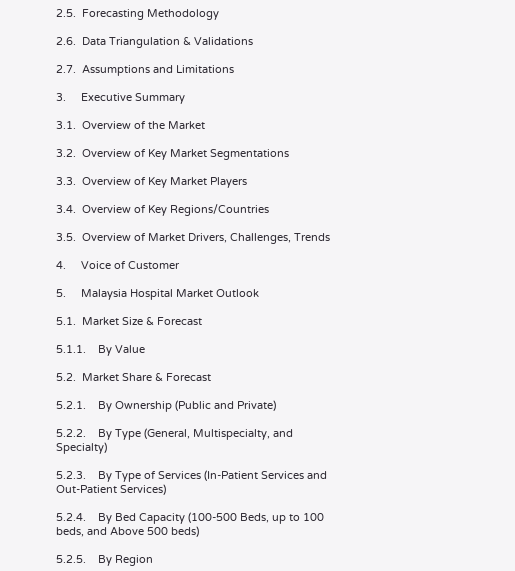2.5.  Forecasting Methodology

2.6.  Data Triangulation & Validations

2.7.  Assumptions and Limitations

3.     Executive Summary

3.1.  Overview of the Market

3.2.  Overview of Key Market Segmentations

3.3.  Overview of Key Market Players

3.4.  Overview of Key Regions/Countries

3.5.  Overview of Market Drivers, Challenges, Trends

4.     Voice of Customer

5.     Malaysia Hospital Market Outlook

5.1.  Market Size & Forecast

5.1.1.    By Value

5.2.  Market Share & Forecast

5.2.1.    By Ownership (Public and Private)

5.2.2.    By Type (General, Multispecialty, and Specialty)

5.2.3.    By Type of Services (In-Patient Services and Out-Patient Services)

5.2.4.    By Bed Capacity (100-500 Beds, up to 100 beds, and Above 500 beds)

5.2.5.    By Region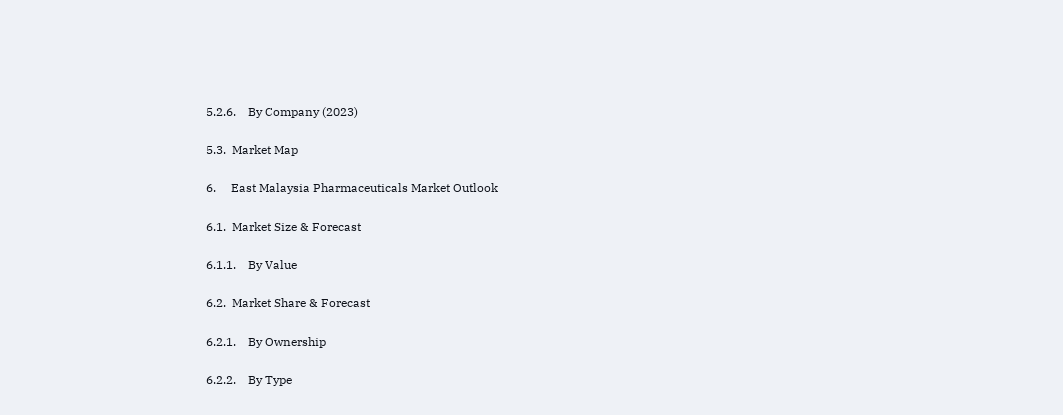5.2.6.    By Company (2023)

5.3.  Market Map

6.     East Malaysia Pharmaceuticals Market Outlook

6.1.  Market Size & Forecast

6.1.1.    By Value

6.2.  Market Share & Forecast

6.2.1.    By Ownership

6.2.2.    By Type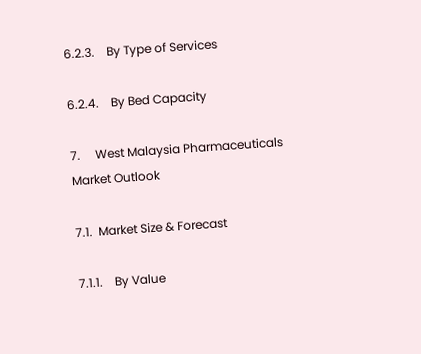6.2.3.    By Type of Services

6.2.4.    By Bed Capacity

7.     West Malaysia Pharmaceuticals Market Outlook

7.1.  Market Size & Forecast

7.1.1.    By Value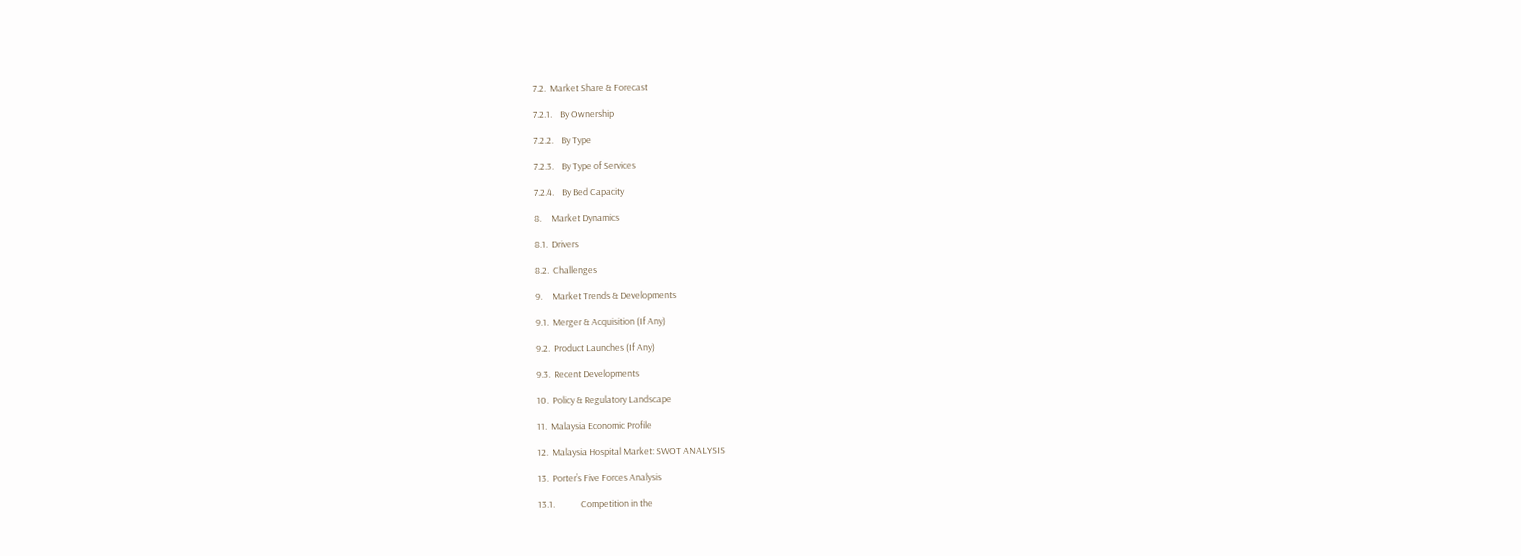7.2.  Market Share & Forecast

7.2.1.    By Ownership

7.2.2.    By Type

7.2.3.    By Type of Services

7.2.4.    By Bed Capacity

8.     Market Dynamics

8.1.  Drivers

8.2.  Challenges

9.     Market Trends & Developments

9.1.  Merger & Acquisition (If Any)

9.2.  Product Launches (If Any)

9.3.  Recent Developments

10.  Policy & Regulatory Landscape

11.  Malaysia Economic Profile

12.  Malaysia Hospital Market: SWOT ANALYSIS

13.  Porter’s Five Forces Analysis

13.1.             Competition in the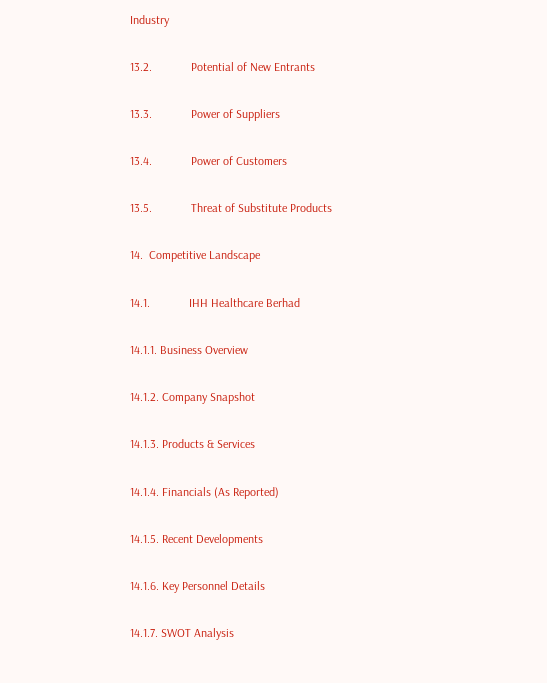Industry

13.2.             Potential of New Entrants

13.3.             Power of Suppliers

13.4.             Power of Customers

13.5.             Threat of Substitute Products

14.  Competitive Landscape

14.1.             IHH Healthcare Berhad

14.1.1. Business Overview

14.1.2. Company Snapshot

14.1.3. Products & Services

14.1.4. Financials (As Reported)

14.1.5. Recent Developments

14.1.6. Key Personnel Details

14.1.7. SWOT Analysis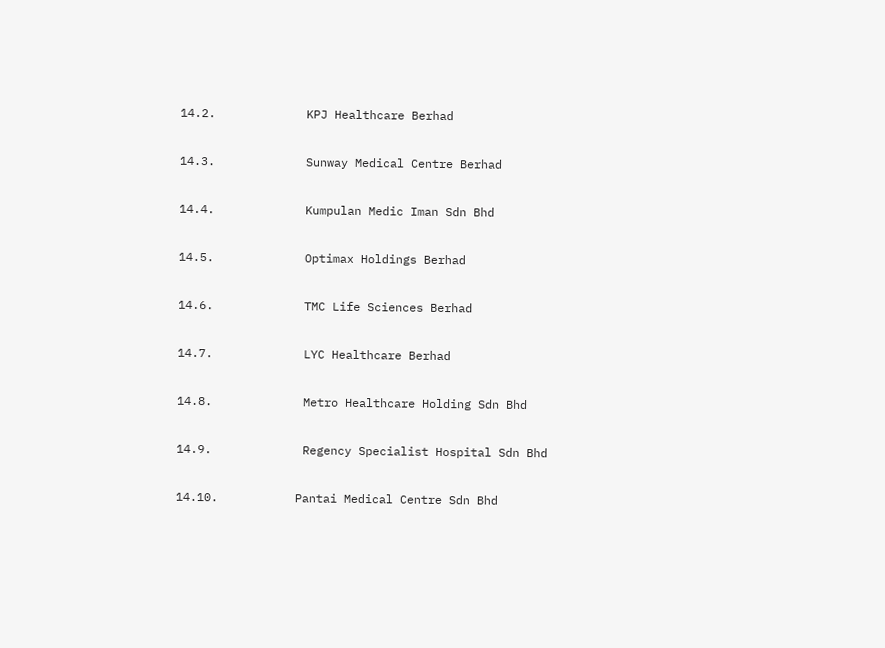14.2.             KPJ Healthcare Berhad

14.3.             Sunway Medical Centre Berhad

14.4.             Kumpulan Medic Iman Sdn Bhd

14.5.             Optimax Holdings Berhad

14.6.             TMC Life Sciences Berhad

14.7.             LYC Healthcare Berhad

14.8.             Metro Healthcare Holding Sdn Bhd

14.9.             Regency Specialist Hospital Sdn Bhd

14.10.           Pantai Medical Centre Sdn Bhd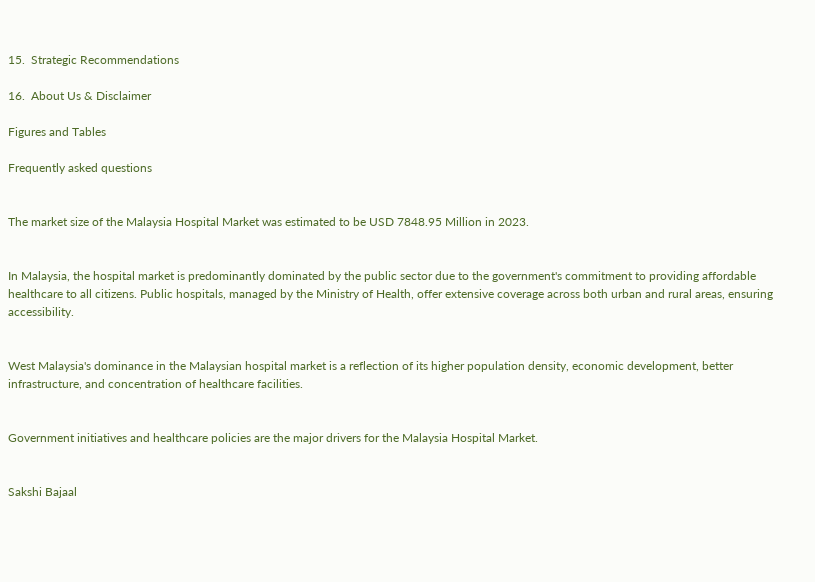15.  Strategic Recommendations

16.  About Us & Disclaimer

Figures and Tables

Frequently asked questions


The market size of the Malaysia Hospital Market was estimated to be USD 7848.95 Million in 2023.


In Malaysia, the hospital market is predominantly dominated by the public sector due to the government's commitment to providing affordable healthcare to all citizens. Public hospitals, managed by the Ministry of Health, offer extensive coverage across both urban and rural areas, ensuring accessibility.


West Malaysia's dominance in the Malaysian hospital market is a reflection of its higher population density, economic development, better infrastructure, and concentration of healthcare facilities.


Government initiatives and healthcare policies are the major drivers for the Malaysia Hospital Market.


Sakshi Bajaal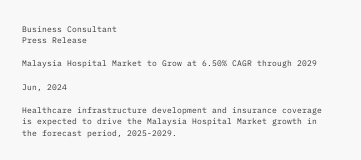Business Consultant
Press Release

Malaysia Hospital Market to Grow at 6.50% CAGR through 2029

Jun, 2024

Healthcare infrastructure development and insurance coverage is expected to drive the Malaysia Hospital Market growth in the forecast period, 2025-2029.